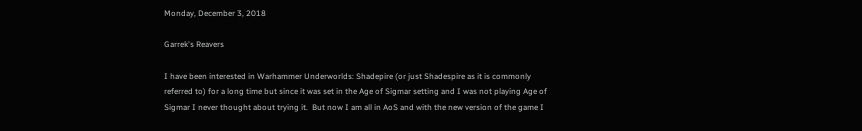Monday, December 3, 2018

Garrek's Reavers

I have been interested in Warhammer Underworlds: Shadepire (or just Shadespire as it is commonly referred to) for a long time but since it was set in the Age of Sigmar setting and I was not playing Age of Sigmar I never thought about trying it.  But now I am all in AoS and with the new version of the game I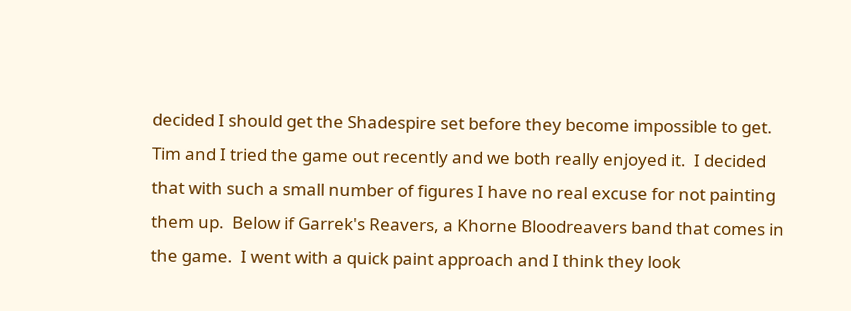decided I should get the Shadespire set before they become impossible to get.  Tim and I tried the game out recently and we both really enjoyed it.  I decided that with such a small number of figures I have no real excuse for not painting them up.  Below if Garrek's Reavers, a Khorne Bloodreavers band that comes in the game.  I went with a quick paint approach and I think they look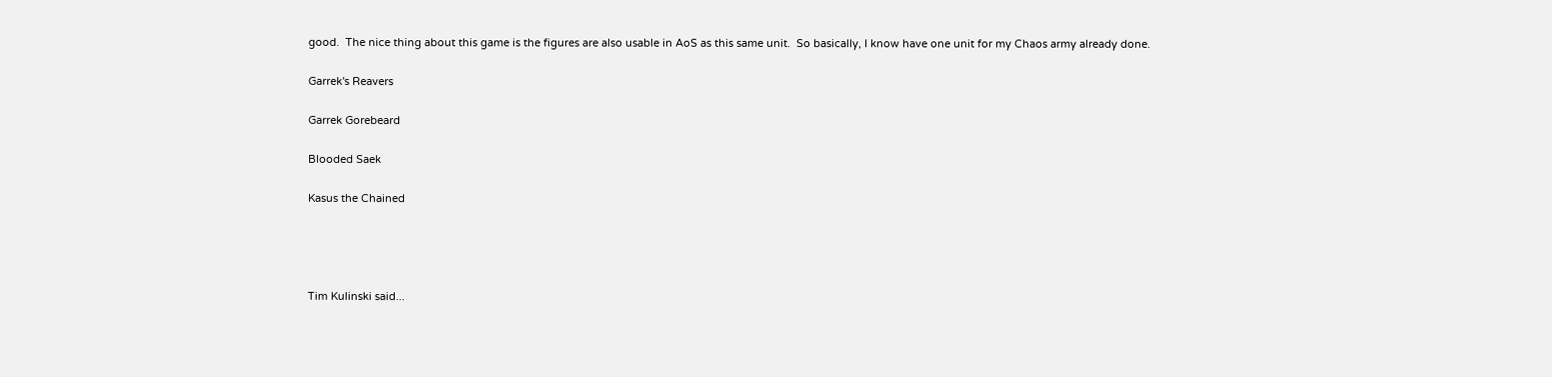good.  The nice thing about this game is the figures are also usable in AoS as this same unit.  So basically, I know have one unit for my Chaos army already done.

Garrek's Reavers

Garrek Gorebeard

Blooded Saek

Kasus the Chained




Tim Kulinski said...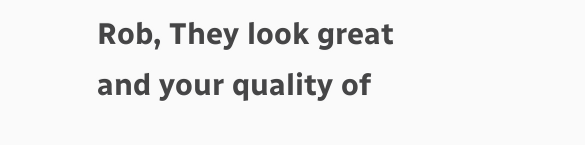Rob, They look great and your quality of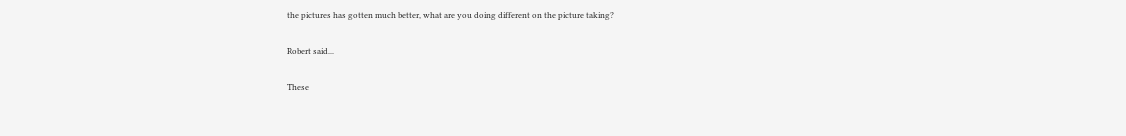the pictures has gotten much better, what are you doing different on the picture taking?

Robert said...

These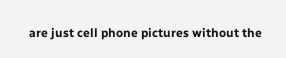are just cell phone pictures without the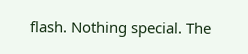flash. Nothing special. The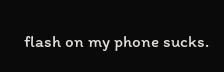flash on my phone sucks.